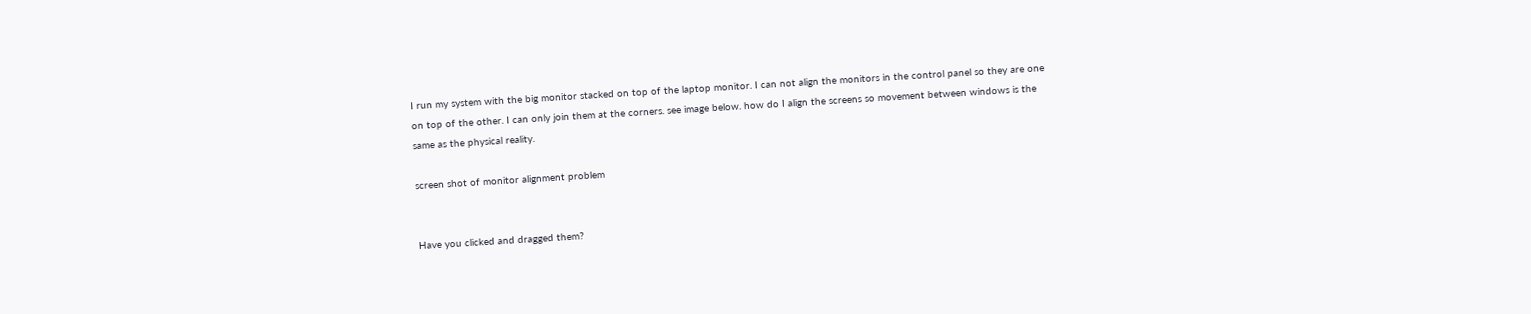I run my system with the big monitor stacked on top of the laptop monitor. I can not align the monitors in the control panel so they are one on top of the other. I can only join them at the corners. see image below. how do I align the screens so movement between windows is the same as the physical reality.

screen shot of monitor alignment problem


Have you clicked and dragged them?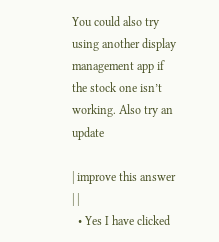You could also try using another display management app if the stock one isn’t working. Also try an update

| improve this answer | |
  • Yes I have clicked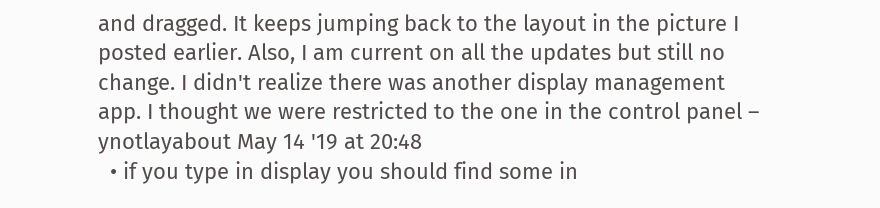and dragged. It keeps jumping back to the layout in the picture I posted earlier. Also, I am current on all the updates but still no change. I didn't realize there was another display management app. I thought we were restricted to the one in the control panel – ynotlayabout May 14 '19 at 20:48
  • if you type in display you should find some in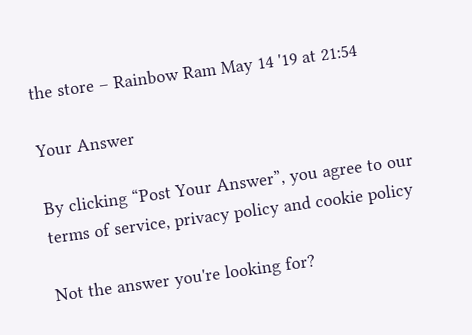the store – Rainbow Ram May 14 '19 at 21:54

Your Answer

By clicking “Post Your Answer”, you agree to our terms of service, privacy policy and cookie policy

Not the answer you're looking for?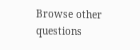Browse other questions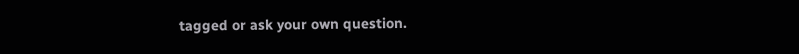tagged or ask your own question.